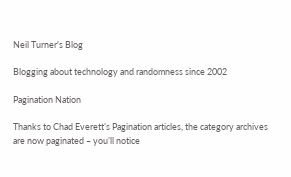Neil Turner's Blog

Blogging about technology and randomness since 2002

Pagination Nation

Thanks to Chad Everett’s Pagination articles, the category archives are now paginated – you’ll notice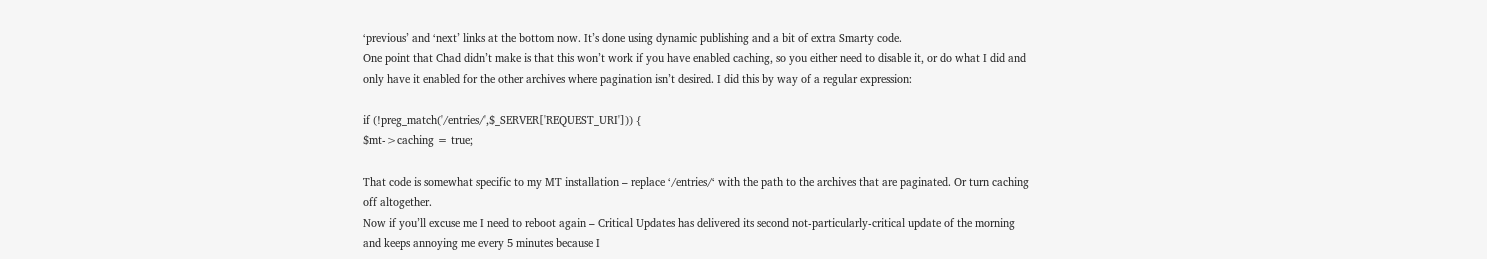‘previous’ and ‘next’ links at the bottom now. It’s done using dynamic publishing and a bit of extra Smarty code.
One point that Chad didn’t make is that this won’t work if you have enabled caching, so you either need to disable it, or do what I did and only have it enabled for the other archives where pagination isn’t desired. I did this by way of a regular expression:

if (!preg_match('/entries/',$_SERVER['REQUEST_URI'])) {
$mt->caching = true;

That code is somewhat specific to my MT installation – replace ‘/entries/‘ with the path to the archives that are paginated. Or turn caching off altogether.
Now if you’ll excuse me I need to reboot again – Critical Updates has delivered its second not-particularly-critical update of the morning and keeps annoying me every 5 minutes because I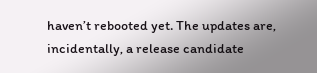haven’t rebooted yet. The updates are, incidentally, a release candidate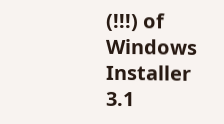(!!!) of Windows Installer 3.1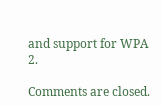and support for WPA 2.

Comments are closed.